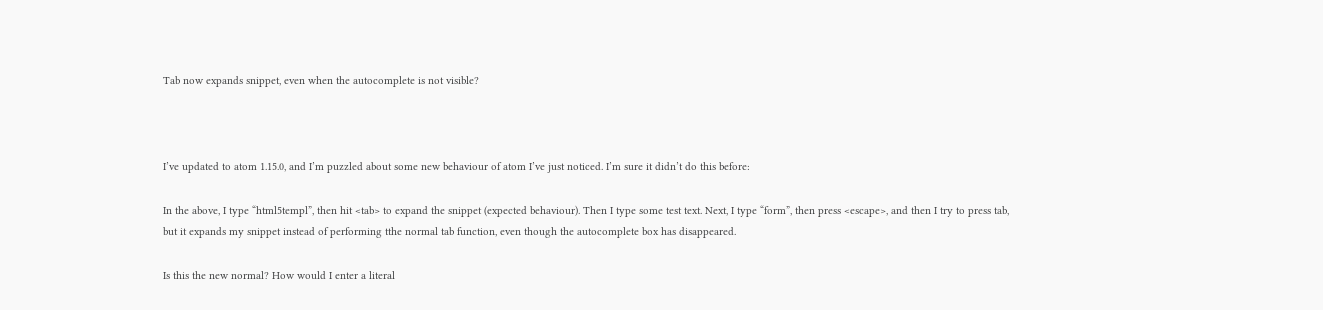Tab now expands snippet, even when the autocomplete is not visible?



I’ve updated to atom 1.15.0, and I’m puzzled about some new behaviour of atom I’ve just noticed. I’m sure it didn’t do this before:

In the above, I type “html5templ”, then hit <tab> to expand the snippet (expected behaviour). Then I type some test text. Next, I type “form”, then press <escape>, and then I try to press tab, but it expands my snippet instead of performing tthe normal tab function, even though the autocomplete box has disappeared.

Is this the new normal? How would I enter a literal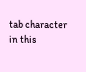tab character in this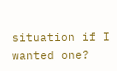situation if I wanted one?